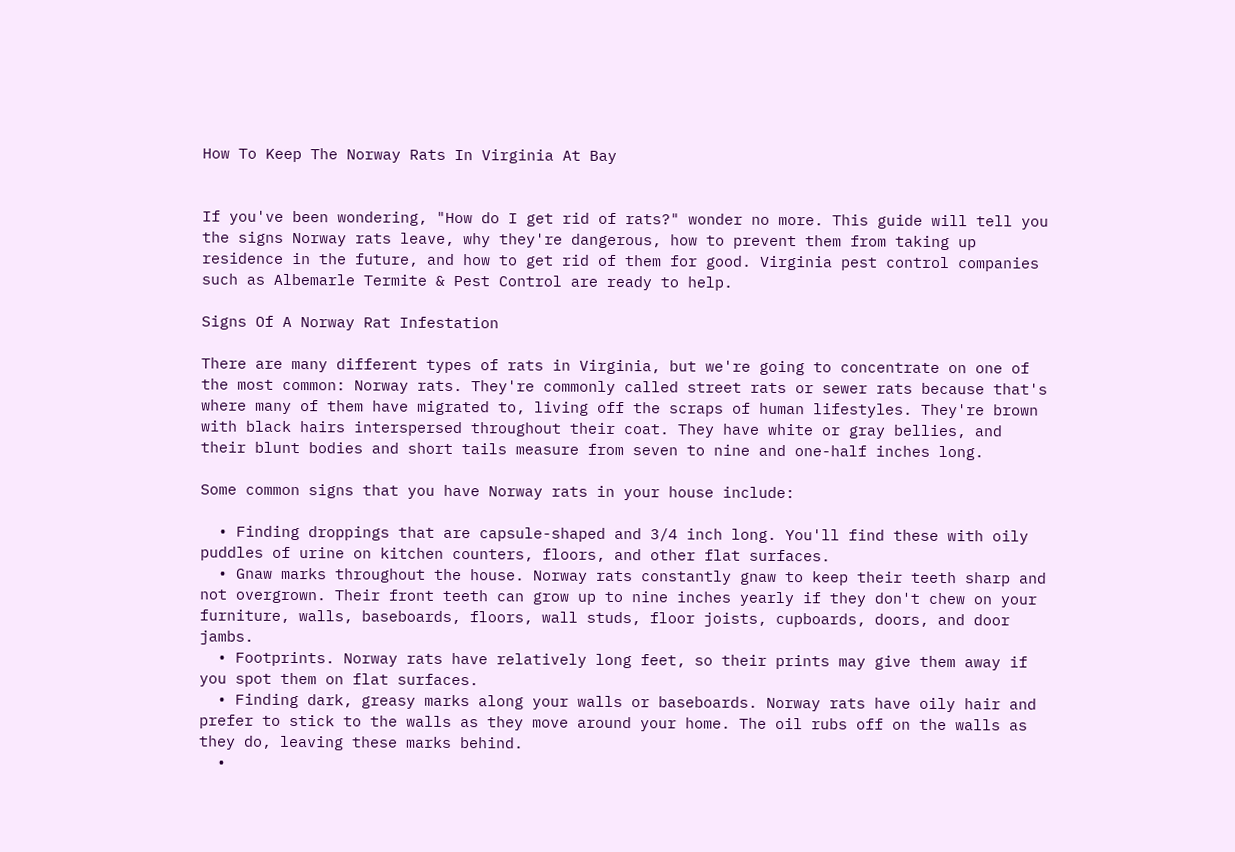How To Keep The Norway Rats In Virginia At Bay


If you've been wondering, "How do I get rid of rats?" wonder no more. This guide will tell you the signs Norway rats leave, why they're dangerous, how to prevent them from taking up residence in the future, and how to get rid of them for good. Virginia pest control companies such as Albemarle Termite & Pest Control are ready to help.

Signs Of A Norway Rat Infestation

There are many different types of rats in Virginia, but we're going to concentrate on one of the most common: Norway rats. They're commonly called street rats or sewer rats because that's where many of them have migrated to, living off the scraps of human lifestyles. They're brown with black hairs interspersed throughout their coat. They have white or gray bellies, and their blunt bodies and short tails measure from seven to nine and one-half inches long.

Some common signs that you have Norway rats in your house include:

  • Finding droppings that are capsule-shaped and 3/4 inch long. You'll find these with oily puddles of urine on kitchen counters, floors, and other flat surfaces.
  • Gnaw marks throughout the house. Norway rats constantly gnaw to keep their teeth sharp and not overgrown. Their front teeth can grow up to nine inches yearly if they don't chew on your furniture, walls, baseboards, floors, wall studs, floor joists, cupboards, doors, and door jambs.
  • Footprints. Norway rats have relatively long feet, so their prints may give them away if you spot them on flat surfaces.
  • Finding dark, greasy marks along your walls or baseboards. Norway rats have oily hair and prefer to stick to the walls as they move around your home. The oil rubs off on the walls as they do, leaving these marks behind.
  •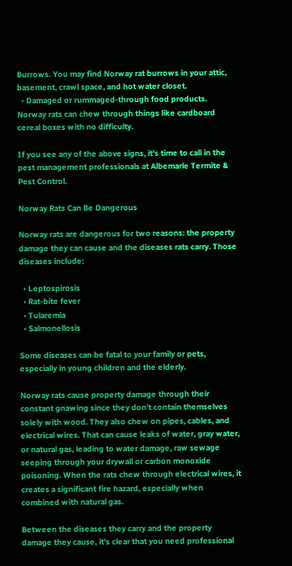Burrows. You may find Norway rat burrows in your attic, basement, crawl space, and hot water closet.
  • Damaged or rummaged-through food products. Norway rats can chew through things like cardboard cereal boxes with no difficulty.

If you see any of the above signs, it's time to call in the pest management professionals at Albemarle Termite & Pest Control.

Norway Rats Can Be Dangerous

Norway rats are dangerous for two reasons: the property damage they can cause and the diseases rats carry. Those diseases include:

  • Leptospirosis
  • Rat-bite fever
  • Tularemia
  • Salmonellosis

Some diseases can be fatal to your family or pets, especially in young children and the elderly.

Norway rats cause property damage through their constant gnawing since they don't contain themselves solely with wood. They also chew on pipes, cables, and electrical wires. That can cause leaks of water, gray water, or natural gas, leading to water damage, raw sewage seeping through your drywall or carbon monoxide poisoning. When the rats chew through electrical wires, it creates a significant fire hazard, especially when combined with natural gas.

Between the diseases they carry and the property damage they cause, it's clear that you need professional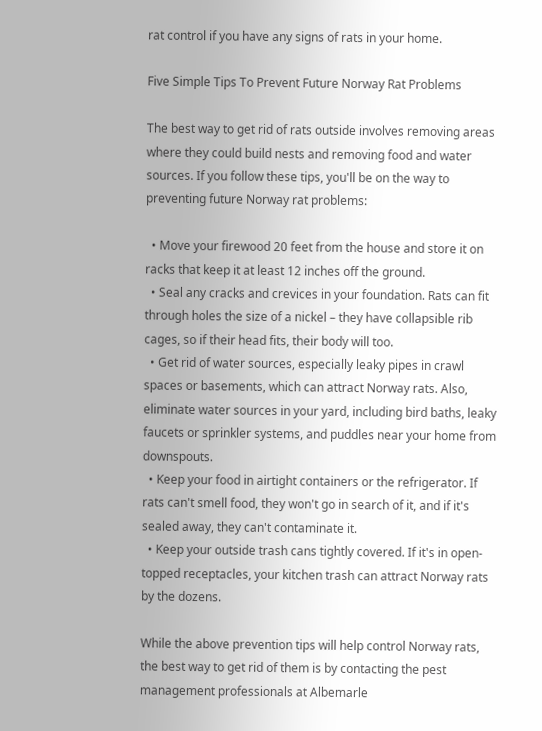rat control if you have any signs of rats in your home.

Five Simple Tips To Prevent Future Norway Rat Problems

The best way to get rid of rats outside involves removing areas where they could build nests and removing food and water sources. If you follow these tips, you'll be on the way to preventing future Norway rat problems:

  • Move your firewood 20 feet from the house and store it on racks that keep it at least 12 inches off the ground.
  • Seal any cracks and crevices in your foundation. Rats can fit through holes the size of a nickel – they have collapsible rib cages, so if their head fits, their body will too.
  • Get rid of water sources, especially leaky pipes in crawl spaces or basements, which can attract Norway rats. Also, eliminate water sources in your yard, including bird baths, leaky faucets or sprinkler systems, and puddles near your home from downspouts.
  • Keep your food in airtight containers or the refrigerator. If rats can't smell food, they won't go in search of it, and if it's sealed away, they can't contaminate it.
  • Keep your outside trash cans tightly covered. If it's in open-topped receptacles, your kitchen trash can attract Norway rats by the dozens.

While the above prevention tips will help control Norway rats, the best way to get rid of them is by contacting the pest management professionals at Albemarle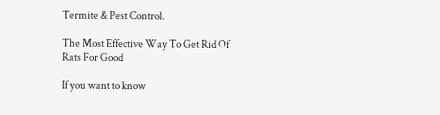Termite & Pest Control.

The Most Effective Way To Get Rid Of Rats For Good

If you want to know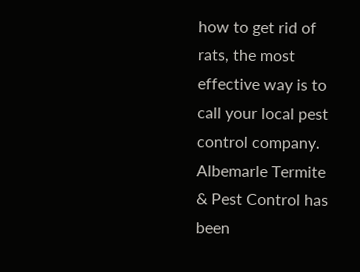how to get rid of rats, the most effective way is to call your local pest control company. Albemarle Termite & Pest Control has been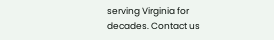serving Virginia for decades. Contact us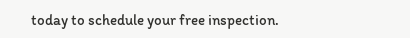today to schedule your free inspection.